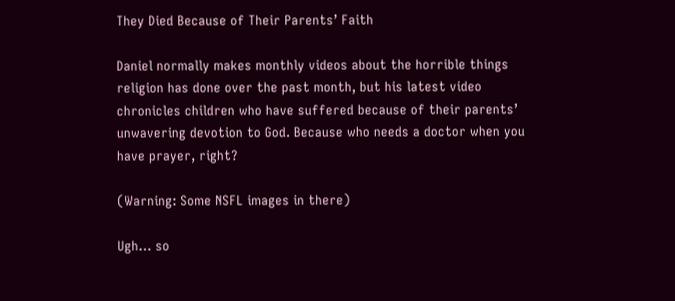They Died Because of Their Parents’ Faith

Daniel normally makes monthly videos about the horrible things religion has done over the past month, but his latest video chronicles children who have suffered because of their parents’ unwavering devotion to God. Because who needs a doctor when you have prayer, right?

(Warning: Some NSFL images in there)

Ugh… so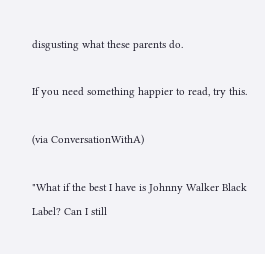disgusting what these parents do.

If you need something happier to read, try this.

(via ConversationWithA)

"What if the best I have is Johnny Walker Black Label? Can I still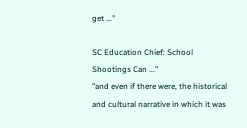get ..."

SC Education Chief: School Shootings Can ..."
"and even if there were, the historical and cultural narrative in which it was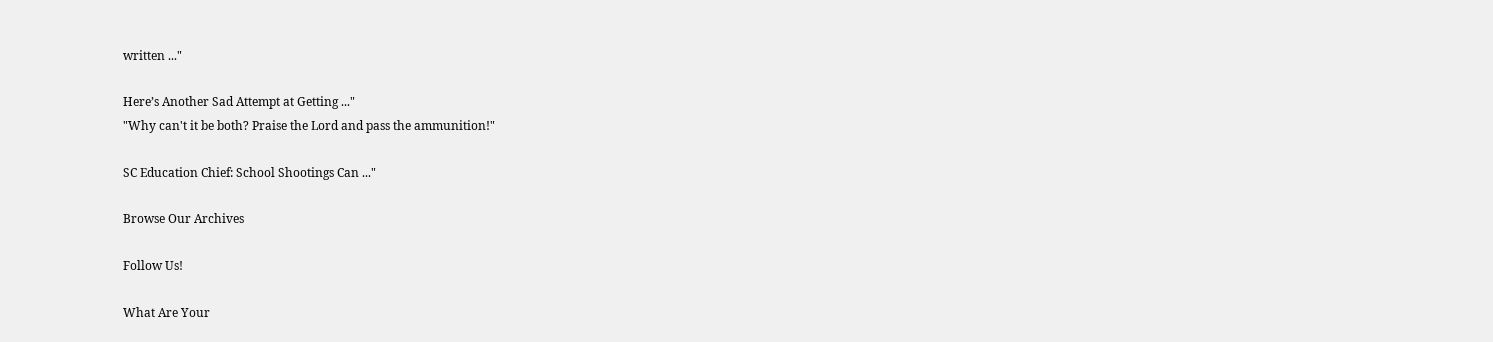written ..."

Here’s Another Sad Attempt at Getting ..."
"Why can't it be both? Praise the Lord and pass the ammunition!"

SC Education Chief: School Shootings Can ..."

Browse Our Archives

Follow Us!

What Are Your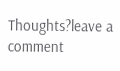Thoughts?leave a comment